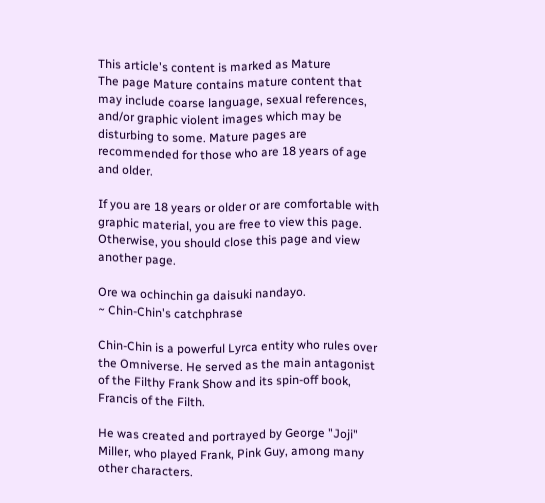This article's content is marked as Mature
The page Mature contains mature content that may include coarse language, sexual references, and/or graphic violent images which may be disturbing to some. Mature pages are recommended for those who are 18 years of age and older.

If you are 18 years or older or are comfortable with graphic material, you are free to view this page. Otherwise, you should close this page and view another page.

Ore wa ochinchin ga daisuki nandayo.
~ Chin-Chin's catchphrase

Chin-Chin is a powerful Lyrca entity who rules over the Omniverse. He served as the main antagonist of the Filthy Frank Show and its spin-off book, Francis of the Filth.

He was created and portrayed by George "Joji" Miller, who played Frank, Pink Guy, among many other characters.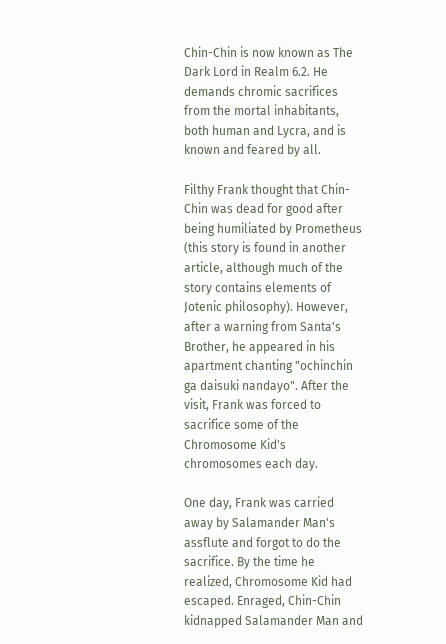Chin-Chin is now known as The Dark Lord in Realm 6.2. He demands chromic sacrifices from the mortal inhabitants, both human and Lycra, and is known and feared by all.

Filthy Frank thought that Chin-Chin was dead for good after being humiliated by Prometheus (this story is found in another article, although much of the story contains elements of Jotenic philosophy). However, after a warning from Santa's Brother, he appeared in his apartment chanting "ochinchin ga daisuki nandayo". After the visit, Frank was forced to sacrifice some of the Chromosome Kid's chromosomes each day.

One day, Frank was carried away by Salamander Man's assflute and forgot to do the sacrifice. By the time he realized, Chromosome Kid had escaped. Enraged, Chin-Chin kidnapped Salamander Man and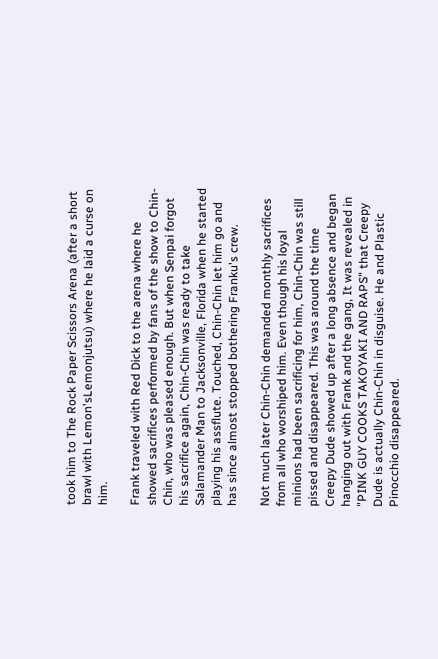took him to The Rock Paper Scissors Arena (after a short brawl with Lemon'sLemonjutsu) where he laid a curse on him.

Frank traveled with Red Dick to the arena where he showed sacrifices performed by fans of the show to Chin-Chin, who was pleased enough. But when Senpai forgot his sacrifice again, Chin-Chin was ready to take Salamander Man to Jacksonville, Florida when he started playing his assflute. Touched, Chin-Chin let him go and has since almost stopped bothering Franku's crew.

Not much later Chin-Chin demanded monthly sacrifices from all who worshiped him. Even though his loyal minions had been sacrificing for him, Chin-Chin was still pissed and disappeared. This was around the time Creepy Dude showed up after a long absence and began hanging out with Frank and the gang, It was revealed in "PINK GUY COOKS TAKOYAKI AND RAPS" that Creepy Dude is actually Chin-Chin in disguise. He and Plastic Pinocchio disappeared.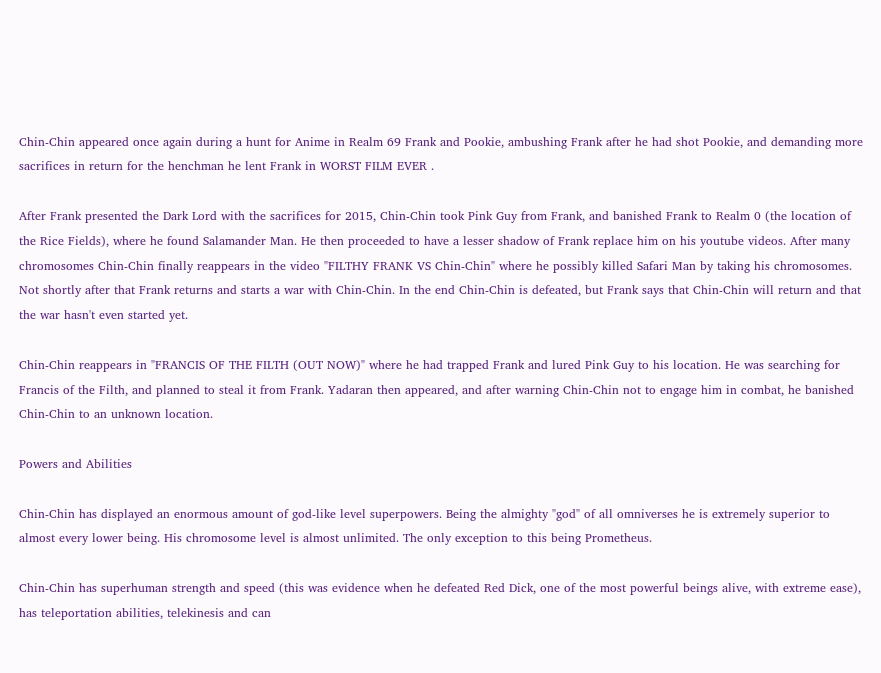Chin-Chin appeared once again during a hunt for Anime in Realm 69 Frank and Pookie, ambushing Frank after he had shot Pookie, and demanding more sacrifices in return for the henchman he lent Frank in WORST FILM EVER .

After Frank presented the Dark Lord with the sacrifices for 2015, Chin-Chin took Pink Guy from Frank, and banished Frank to Realm 0 (the location of the Rice Fields), where he found Salamander Man. He then proceeded to have a lesser shadow of Frank replace him on his youtube videos. After many chromosomes Chin-Chin finally reappears in the video "FILTHY FRANK VS Chin-Chin" where he possibly killed Safari Man by taking his chromosomes. Not shortly after that Frank returns and starts a war with Chin-Chin. In the end Chin-Chin is defeated, but Frank says that Chin-Chin will return and that the war hasn't even started yet.

Chin-Chin reappears in "FRANCIS OF THE FILTH (OUT NOW)" where he had trapped Frank and lured Pink Guy to his location. He was searching for Francis of the Filth, and planned to steal it from Frank. Yadaran then appeared, and after warning Chin-Chin not to engage him in combat, he banished Chin-Chin to an unknown location.

Powers and Abilities

Chin-Chin has displayed an enormous amount of god-like level superpowers. Being the almighty "god" of all omniverses he is extremely superior to almost every lower being. His chromosome level is almost unlimited. The only exception to this being Prometheus.

Chin-Chin has superhuman strength and speed (this was evidence when he defeated Red Dick, one of the most powerful beings alive, with extreme ease), has teleportation abilities, telekinesis and can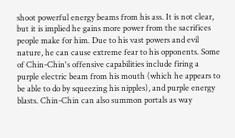shoot powerful energy beams from his ass. It is not clear, but it is implied he gains more power from the sacrifices people make for him. Due to his vast powers and evil nature, he can cause extreme fear to his opponents. Some of Chin-Chin's offensive capabilities include firing a purple electric beam from his mouth (which he appears to be able to do by squeezing his nipples), and purple energy blasts. Chin-Chin can also summon portals as way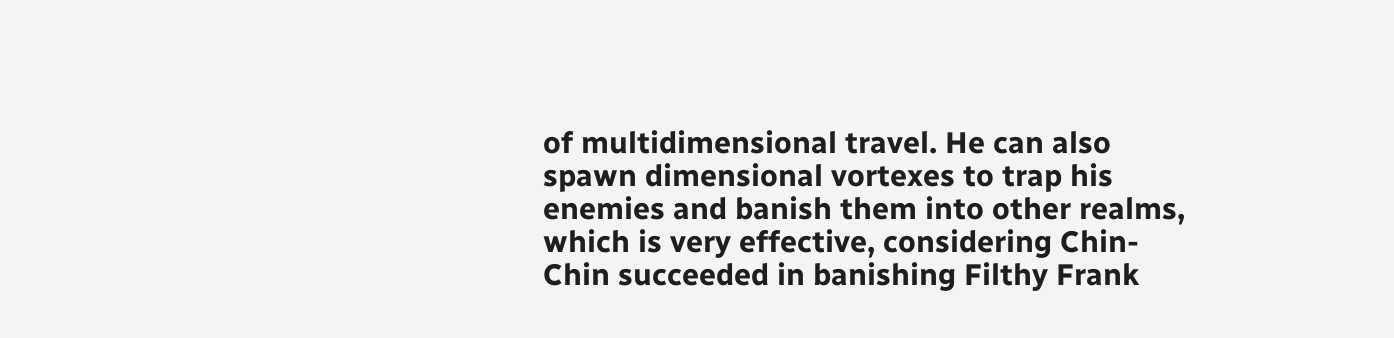of multidimensional travel. He can also spawn dimensional vortexes to trap his enemies and banish them into other realms, which is very effective, considering Chin-Chin succeeded in banishing Filthy Frank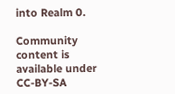into Realm 0.

Community content is available under CC-BY-SA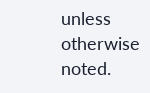unless otherwise noted.